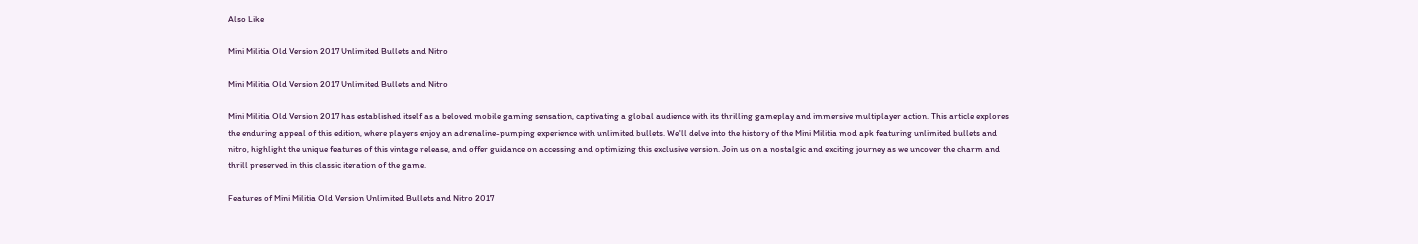Also Like

Mini Militia Old Version 2017 Unlimited Bullets and Nitro

Mini Militia Old Version 2017 Unlimited Bullets and Nitro

Mini Militia Old Version 2017 has established itself as a beloved mobile gaming sensation, captivating a global audience with its thrilling gameplay and immersive multiplayer action. This article explores the enduring appeal of this edition, where players enjoy an adrenaline-pumping experience with unlimited bullets. We'll delve into the history of the Mini Militia mod apk featuring unlimited bullets and nitro, highlight the unique features of this vintage release, and offer guidance on accessing and optimizing this exclusive version. Join us on a nostalgic and exciting journey as we uncover the charm and thrill preserved in this classic iteration of the game.

Features of Mini Militia Old Version Unlimited Bullets and Nitro 2017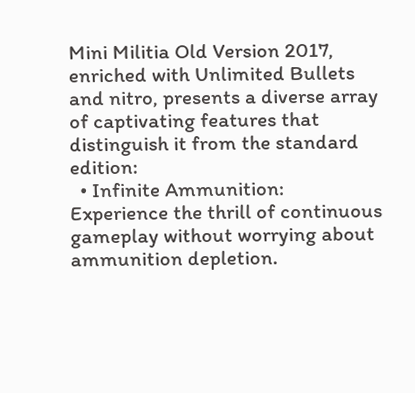Mini Militia Old Version 2017, enriched with Unlimited Bullets and nitro, presents a diverse array of captivating features that distinguish it from the standard edition:
  • Infinite Ammunition: Experience the thrill of continuous gameplay without worrying about ammunition depletion.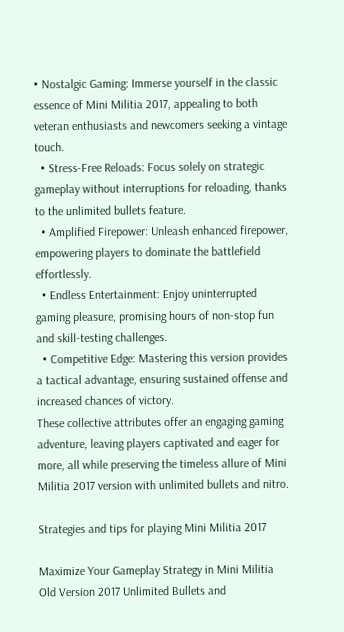• Nostalgic Gaming: Immerse yourself in the classic essence of Mini Militia 2017, appealing to both veteran enthusiasts and newcomers seeking a vintage touch.
  • Stress-Free Reloads: Focus solely on strategic gameplay without interruptions for reloading, thanks to the unlimited bullets feature.
  • Amplified Firepower: Unleash enhanced firepower, empowering players to dominate the battlefield effortlessly.
  • Endless Entertainment: Enjoy uninterrupted gaming pleasure, promising hours of non-stop fun and skill-testing challenges.
  • Competitive Edge: Mastering this version provides a tactical advantage, ensuring sustained offense and increased chances of victory.
These collective attributes offer an engaging gaming adventure, leaving players captivated and eager for more, all while preserving the timeless allure of Mini Militia 2017 version with unlimited bullets and nitro.

Strategies and tips for playing Mini Militia 2017

Maximize Your Gameplay Strategy in Mini Militia Old Version 2017 Unlimited Bullets and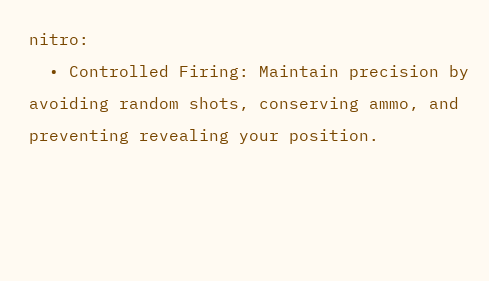nitro:
  • Controlled Firing: Maintain precision by avoiding random shots, conserving ammo, and preventing revealing your position.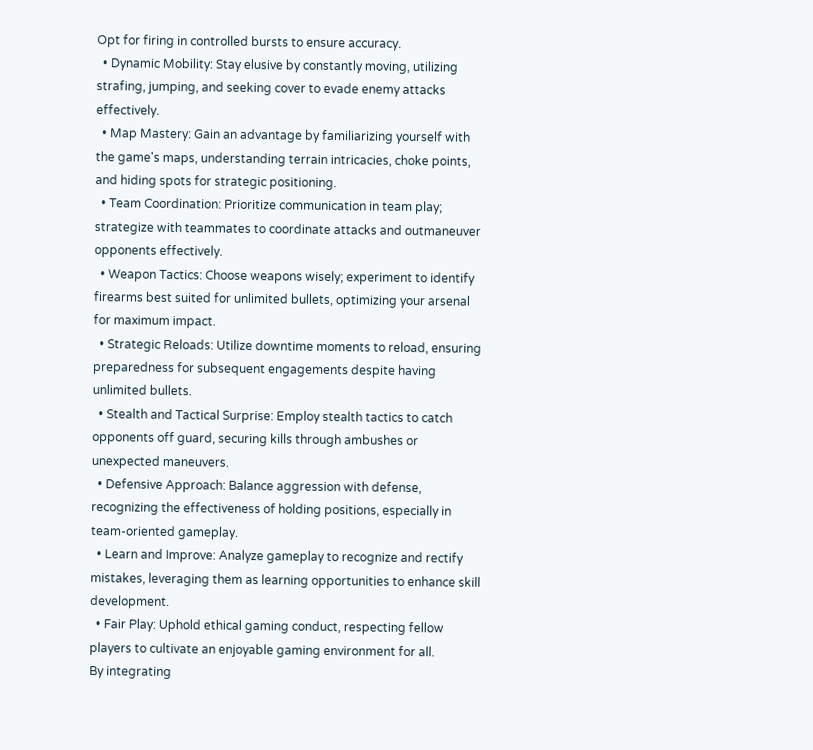Opt for firing in controlled bursts to ensure accuracy.
  • Dynamic Mobility: Stay elusive by constantly moving, utilizing strafing, jumping, and seeking cover to evade enemy attacks effectively.
  • Map Mastery: Gain an advantage by familiarizing yourself with the game's maps, understanding terrain intricacies, choke points, and hiding spots for strategic positioning.
  • Team Coordination: Prioritize communication in team play; strategize with teammates to coordinate attacks and outmaneuver opponents effectively.
  • Weapon Tactics: Choose weapons wisely; experiment to identify firearms best suited for unlimited bullets, optimizing your arsenal for maximum impact.
  • Strategic Reloads: Utilize downtime moments to reload, ensuring preparedness for subsequent engagements despite having unlimited bullets.
  • Stealth and Tactical Surprise: Employ stealth tactics to catch opponents off guard, securing kills through ambushes or unexpected maneuvers.
  • Defensive Approach: Balance aggression with defense, recognizing the effectiveness of holding positions, especially in team-oriented gameplay.
  • Learn and Improve: Analyze gameplay to recognize and rectify mistakes, leveraging them as learning opportunities to enhance skill development.
  • Fair Play: Uphold ethical gaming conduct, respecting fellow players to cultivate an enjoyable gaming environment for all.
By integrating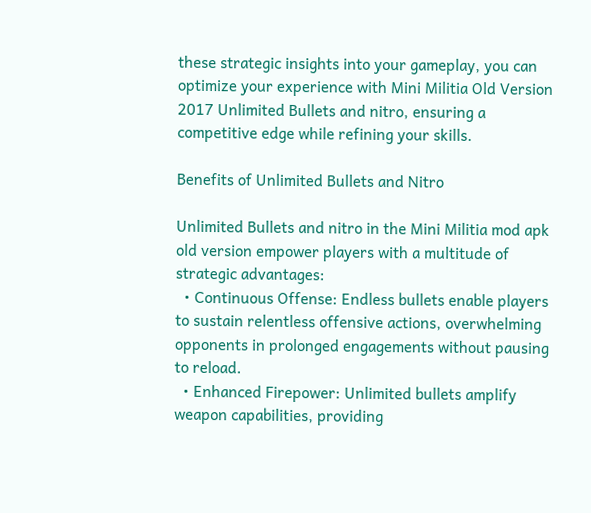these strategic insights into your gameplay, you can optimize your experience with Mini Militia Old Version 2017 Unlimited Bullets and nitro, ensuring a competitive edge while refining your skills.

Benefits of Unlimited Bullets and Nitro

Unlimited Bullets and nitro in the Mini Militia mod apk old version empower players with a multitude of strategic advantages:
  • Continuous Offense: Endless bullets enable players to sustain relentless offensive actions, overwhelming opponents in prolonged engagements without pausing to reload.
  • Enhanced Firepower: Unlimited bullets amplify weapon capabilities, providing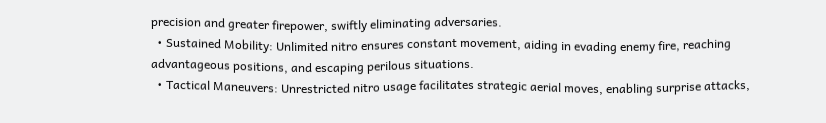precision and greater firepower, swiftly eliminating adversaries.
  • Sustained Mobility: Unlimited nitro ensures constant movement, aiding in evading enemy fire, reaching advantageous positions, and escaping perilous situations.
  • Tactical Maneuvers: Unrestricted nitro usage facilitates strategic aerial moves, enabling surprise attacks,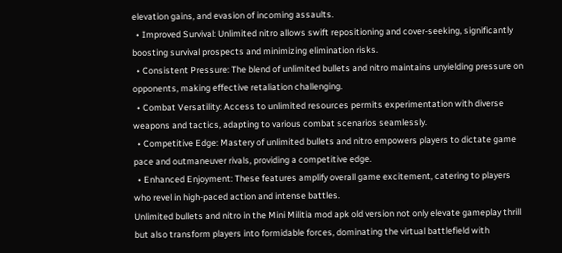elevation gains, and evasion of incoming assaults.
  • Improved Survival: Unlimited nitro allows swift repositioning and cover-seeking, significantly boosting survival prospects and minimizing elimination risks.
  • Consistent Pressure: The blend of unlimited bullets and nitro maintains unyielding pressure on opponents, making effective retaliation challenging.
  • Combat Versatility: Access to unlimited resources permits experimentation with diverse weapons and tactics, adapting to various combat scenarios seamlessly.
  • Competitive Edge: Mastery of unlimited bullets and nitro empowers players to dictate game pace and outmaneuver rivals, providing a competitive edge.
  • Enhanced Enjoyment: These features amplify overall game excitement, catering to players who revel in high-paced action and intense battles.
Unlimited bullets and nitro in the Mini Militia mod apk old version not only elevate gameplay thrill but also transform players into formidable forces, dominating the virtual battlefield with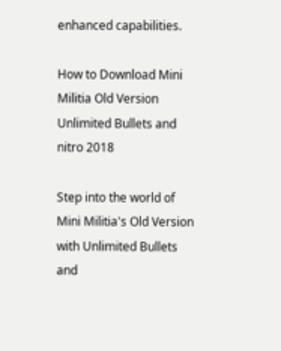enhanced capabilities.

How to Download Mini Militia Old Version Unlimited Bullets and nitro 2018

Step into the world of Mini Militia's Old Version with Unlimited Bullets and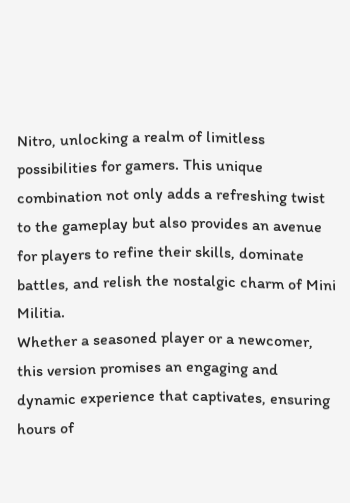Nitro, unlocking a realm of limitless possibilities for gamers. This unique combination not only adds a refreshing twist to the gameplay but also provides an avenue for players to refine their skills, dominate battles, and relish the nostalgic charm of Mini Militia.
Whether a seasoned player or a newcomer, this version promises an engaging and dynamic experience that captivates, ensuring hours of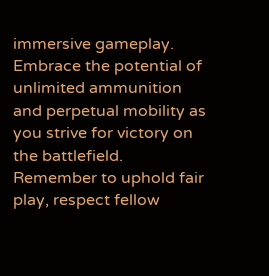immersive gameplay.
Embrace the potential of unlimited ammunition and perpetual mobility as you strive for victory on the battlefield. Remember to uphold fair play, respect fellow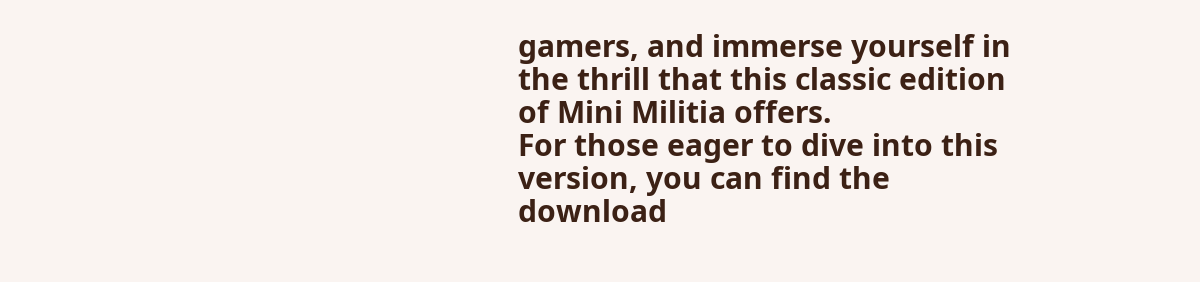gamers, and immerse yourself in the thrill that this classic edition of Mini Militia offers.
For those eager to dive into this version, you can find the download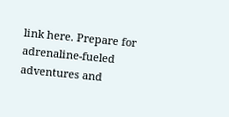link here. Prepare for adrenaline-fueled adventures and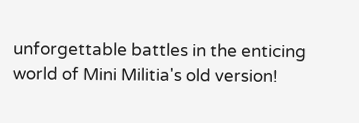unforgettable battles in the enticing world of Mini Militia's old version!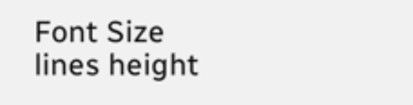Font Size
lines height